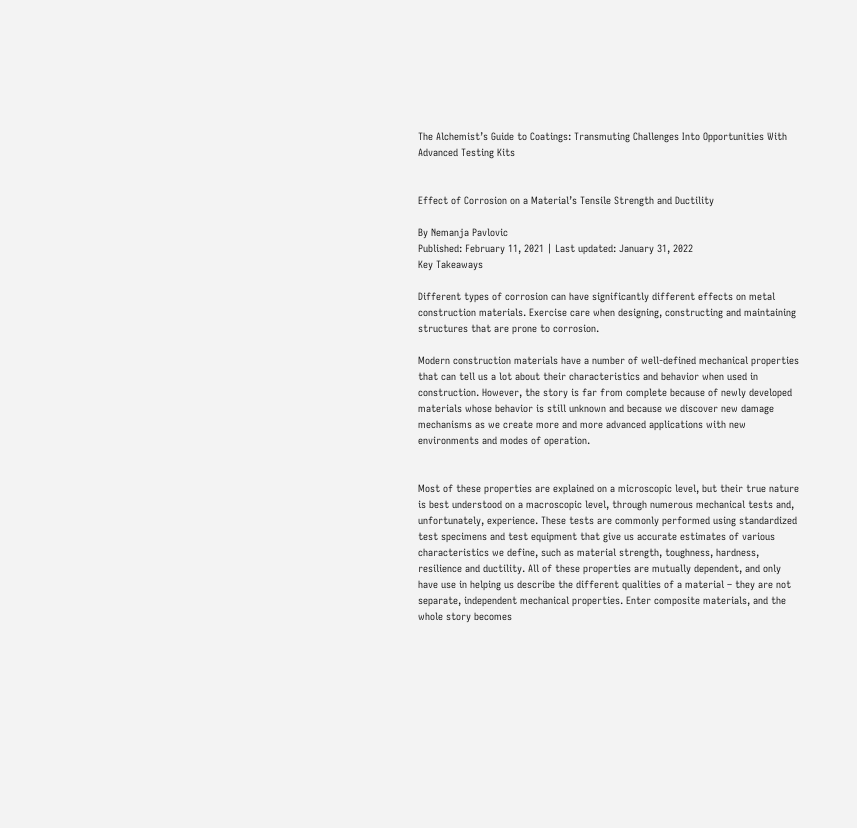The Alchemist’s Guide to Coatings: Transmuting Challenges Into Opportunities With Advanced Testing Kits


Effect of Corrosion on a Material’s Tensile Strength and Ductility

By Nemanja Pavlovic
Published: February 11, 2021 | Last updated: January 31, 2022
Key Takeaways

Different types of corrosion can have significantly different effects on metal construction materials. Exercise care when designing, constructing and maintaining structures that are prone to corrosion.

Modern construction materials have a number of well-defined mechanical properties that can tell us a lot about their characteristics and behavior when used in construction. However, the story is far from complete because of newly developed materials whose behavior is still unknown and because we discover new damage mechanisms as we create more and more advanced applications with new environments and modes of operation.


Most of these properties are explained on a microscopic level, but their true nature is best understood on a macroscopic level, through numerous mechanical tests and, unfortunately, experience. These tests are commonly performed using standardized test specimens and test equipment that give us accurate estimates of various characteristics we define, such as material strength, toughness, hardness, resilience and ductility. All of these properties are mutually dependent, and only have use in helping us describe the different qualities of a material – they are not separate, independent mechanical properties. Enter composite materials, and the whole story becomes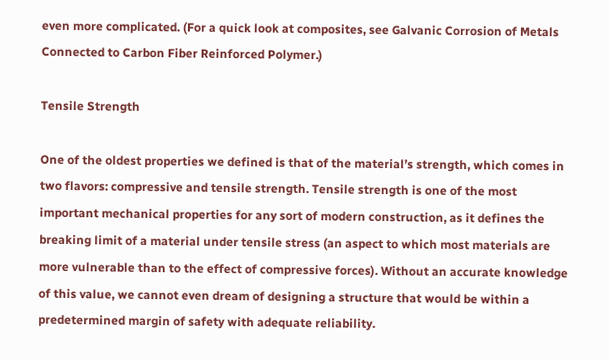even more complicated. (For a quick look at composites, see Galvanic Corrosion of Metals Connected to Carbon Fiber Reinforced Polymer.)

Tensile Strength

One of the oldest properties we defined is that of the material’s strength, which comes in two flavors: compressive and tensile strength. Tensile strength is one of the most important mechanical properties for any sort of modern construction, as it defines the breaking limit of a material under tensile stress (an aspect to which most materials are more vulnerable than to the effect of compressive forces). Without an accurate knowledge of this value, we cannot even dream of designing a structure that would be within a predetermined margin of safety with adequate reliability.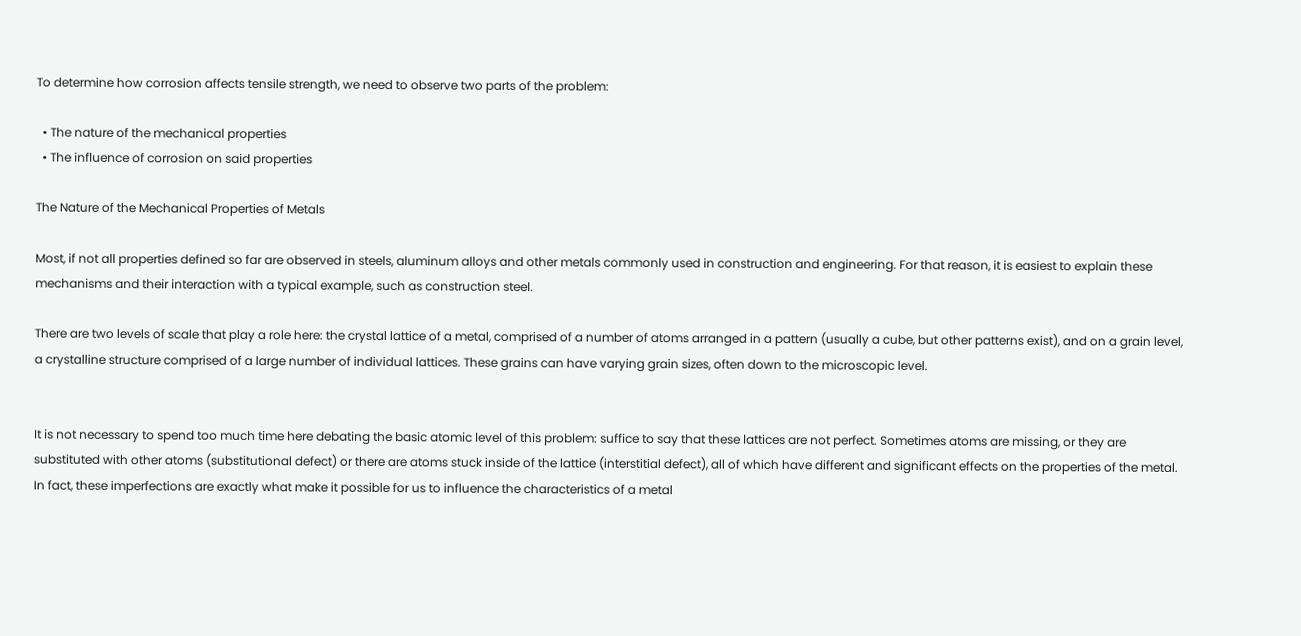To determine how corrosion affects tensile strength, we need to observe two parts of the problem:

  • The nature of the mechanical properties
  • The influence of corrosion on said properties

The Nature of the Mechanical Properties of Metals

Most, if not all properties defined so far are observed in steels, aluminum alloys and other metals commonly used in construction and engineering. For that reason, it is easiest to explain these mechanisms and their interaction with a typical example, such as construction steel.

There are two levels of scale that play a role here: the crystal lattice of a metal, comprised of a number of atoms arranged in a pattern (usually a cube, but other patterns exist), and on a grain level, a crystalline structure comprised of a large number of individual lattices. These grains can have varying grain sizes, often down to the microscopic level.


It is not necessary to spend too much time here debating the basic atomic level of this problem: suffice to say that these lattices are not perfect. Sometimes atoms are missing, or they are substituted with other atoms (substitutional defect) or there are atoms stuck inside of the lattice (interstitial defect), all of which have different and significant effects on the properties of the metal. In fact, these imperfections are exactly what make it possible for us to influence the characteristics of a metal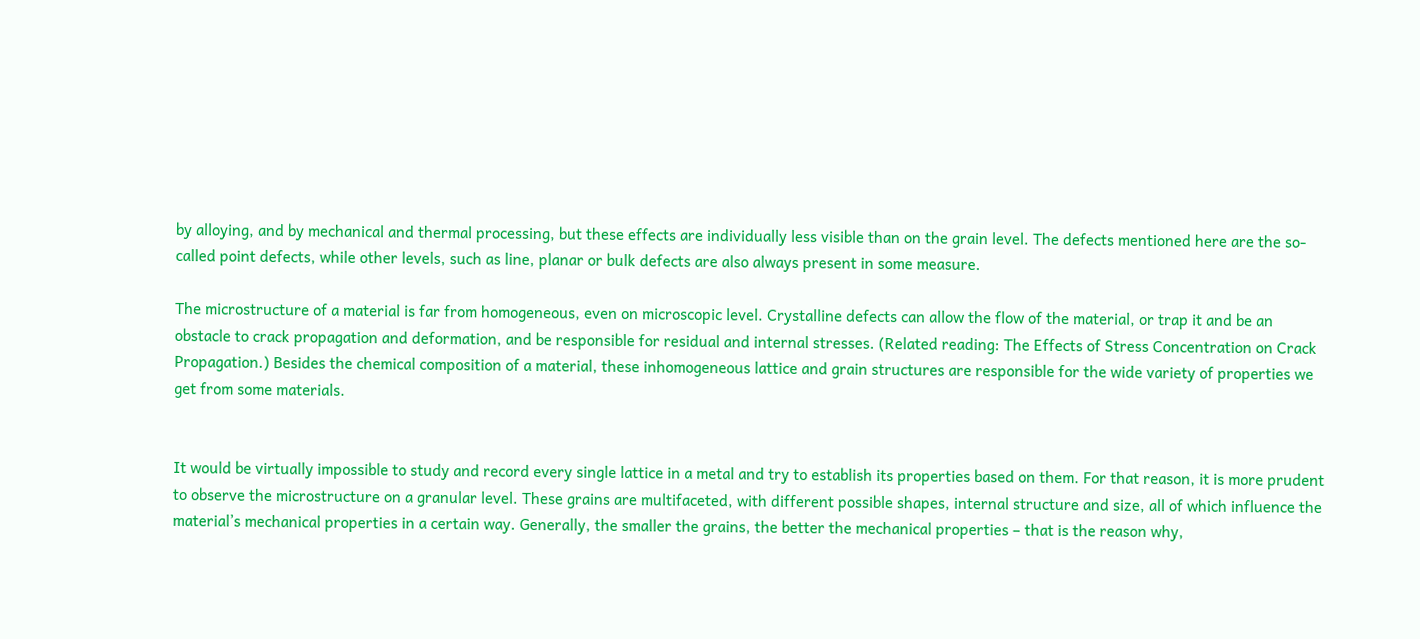by alloying, and by mechanical and thermal processing, but these effects are individually less visible than on the grain level. The defects mentioned here are the so-called point defects, while other levels, such as line, planar or bulk defects are also always present in some measure.

The microstructure of a material is far from homogeneous, even on microscopic level. Crystalline defects can allow the flow of the material, or trap it and be an obstacle to crack propagation and deformation, and be responsible for residual and internal stresses. (Related reading: The Effects of Stress Concentration on Crack Propagation.) Besides the chemical composition of a material, these inhomogeneous lattice and grain structures are responsible for the wide variety of properties we get from some materials.


It would be virtually impossible to study and record every single lattice in a metal and try to establish its properties based on them. For that reason, it is more prudent to observe the microstructure on a granular level. These grains are multifaceted, with different possible shapes, internal structure and size, all of which influence the material’s mechanical properties in a certain way. Generally, the smaller the grains, the better the mechanical properties – that is the reason why,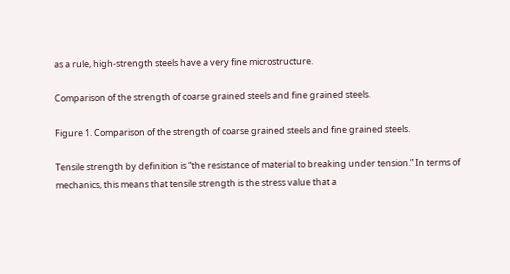as a rule, high-strength steels have a very fine microstructure.

Comparison of the strength of coarse grained steels and fine grained steels.

Figure 1. Comparison of the strength of coarse grained steels and fine grained steels.

Tensile strength by definition is “the resistance of material to breaking under tension.” In terms of mechanics, this means that tensile strength is the stress value that a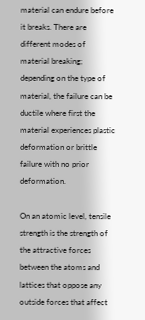material can endure before it breaks. There are different modes of material breaking; depending on the type of material, the failure can be ductile where first the material experiences plastic deformation or brittle failure with no prior deformation.

On an atomic level, tensile strength is the strength of the attractive forces between the atoms and lattices that oppose any outside forces that affect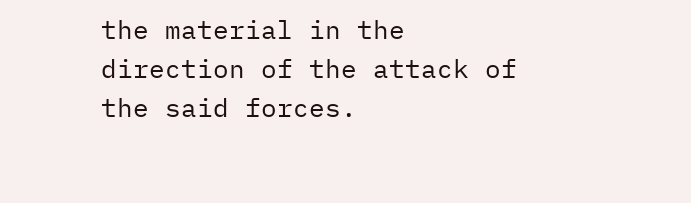the material in the direction of the attack of the said forces.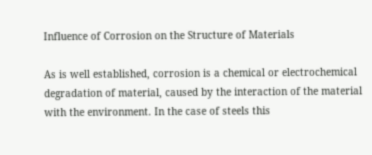Influence of Corrosion on the Structure of Materials

As is well established, corrosion is a chemical or electrochemical degradation of material, caused by the interaction of the material with the environment. In the case of steels this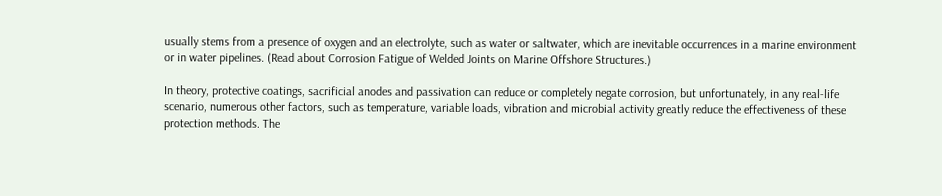usually stems from a presence of oxygen and an electrolyte, such as water or saltwater, which are inevitable occurrences in a marine environment or in water pipelines. (Read about Corrosion Fatigue of Welded Joints on Marine Offshore Structures.)

In theory, protective coatings, sacrificial anodes and passivation can reduce or completely negate corrosion, but unfortunately, in any real-life scenario, numerous other factors, such as temperature, variable loads, vibration and microbial activity greatly reduce the effectiveness of these protection methods. The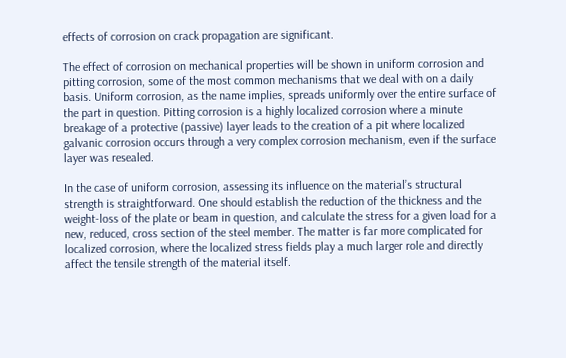effects of corrosion on crack propagation are significant.

The effect of corrosion on mechanical properties will be shown in uniform corrosion and pitting corrosion, some of the most common mechanisms that we deal with on a daily basis. Uniform corrosion, as the name implies, spreads uniformly over the entire surface of the part in question. Pitting corrosion is a highly localized corrosion where a minute breakage of a protective (passive) layer leads to the creation of a pit where localized galvanic corrosion occurs through a very complex corrosion mechanism, even if the surface layer was resealed.

In the case of uniform corrosion, assessing its influence on the material’s structural strength is straightforward. One should establish the reduction of the thickness and the weight-loss of the plate or beam in question, and calculate the stress for a given load for a new, reduced, cross section of the steel member. The matter is far more complicated for localized corrosion, where the localized stress fields play a much larger role and directly affect the tensile strength of the material itself.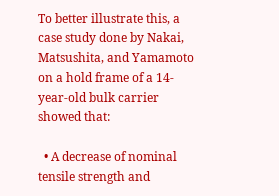To better illustrate this, a case study done by Nakai, Matsushita, and Yamamoto on a hold frame of a 14-year-old bulk carrier showed that:

  • A decrease of nominal tensile strength and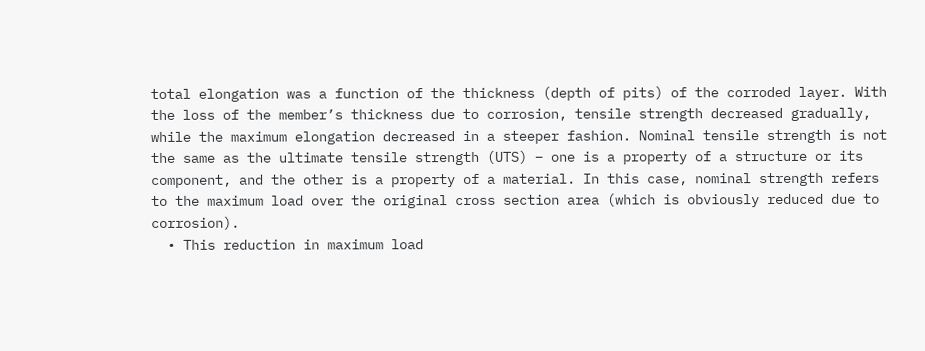total elongation was a function of the thickness (depth of pits) of the corroded layer. With the loss of the member’s thickness due to corrosion, tensile strength decreased gradually, while the maximum elongation decreased in a steeper fashion. Nominal tensile strength is not the same as the ultimate tensile strength (UTS) – one is a property of a structure or its component, and the other is a property of a material. In this case, nominal strength refers to the maximum load over the original cross section area (which is obviously reduced due to corrosion).
  • This reduction in maximum load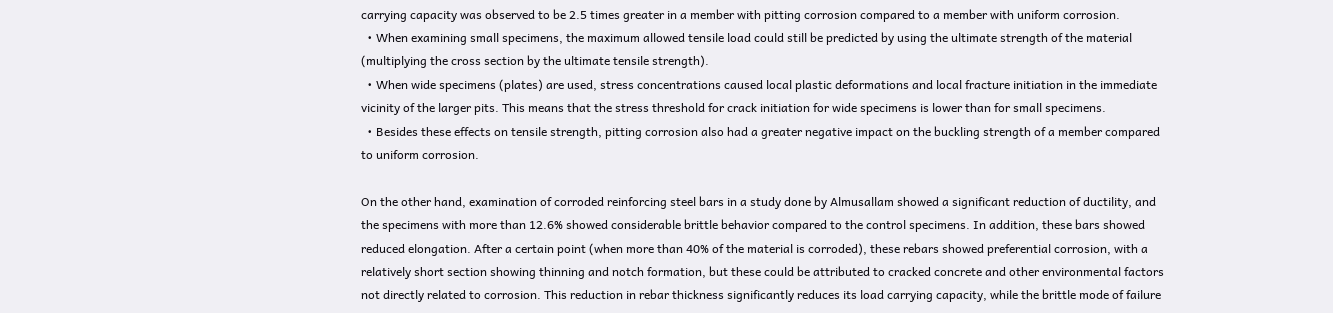carrying capacity was observed to be 2.5 times greater in a member with pitting corrosion compared to a member with uniform corrosion.
  • When examining small specimens, the maximum allowed tensile load could still be predicted by using the ultimate strength of the material (multiplying the cross section by the ultimate tensile strength).
  • When wide specimens (plates) are used, stress concentrations caused local plastic deformations and local fracture initiation in the immediate vicinity of the larger pits. This means that the stress threshold for crack initiation for wide specimens is lower than for small specimens.
  • Besides these effects on tensile strength, pitting corrosion also had a greater negative impact on the buckling strength of a member compared to uniform corrosion.

On the other hand, examination of corroded reinforcing steel bars in a study done by Almusallam showed a significant reduction of ductility, and the specimens with more than 12.6% showed considerable brittle behavior compared to the control specimens. In addition, these bars showed reduced elongation. After a certain point (when more than 40% of the material is corroded), these rebars showed preferential corrosion, with a relatively short section showing thinning and notch formation, but these could be attributed to cracked concrete and other environmental factors not directly related to corrosion. This reduction in rebar thickness significantly reduces its load carrying capacity, while the brittle mode of failure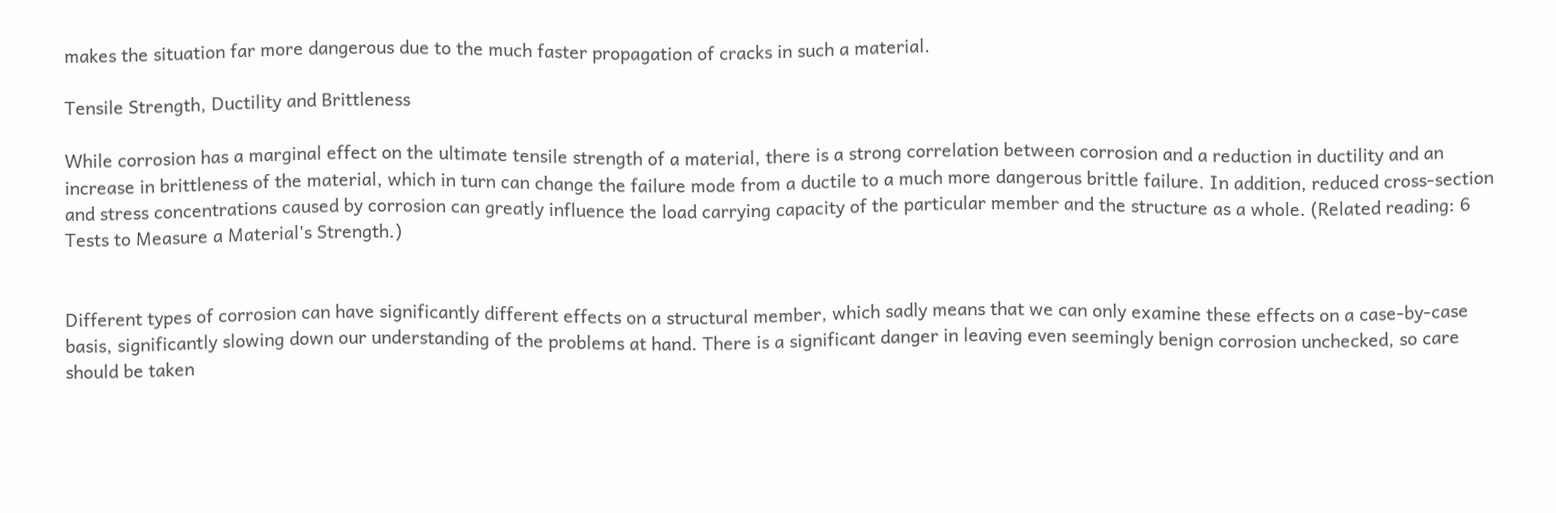makes the situation far more dangerous due to the much faster propagation of cracks in such a material.

Tensile Strength, Ductility and Brittleness

While corrosion has a marginal effect on the ultimate tensile strength of a material, there is a strong correlation between corrosion and a reduction in ductility and an increase in brittleness of the material, which in turn can change the failure mode from a ductile to a much more dangerous brittle failure. In addition, reduced cross-section and stress concentrations caused by corrosion can greatly influence the load carrying capacity of the particular member and the structure as a whole. (Related reading: 6 Tests to Measure a Material's Strength.)


Different types of corrosion can have significantly different effects on a structural member, which sadly means that we can only examine these effects on a case-by-case basis, significantly slowing down our understanding of the problems at hand. There is a significant danger in leaving even seemingly benign corrosion unchecked, so care should be taken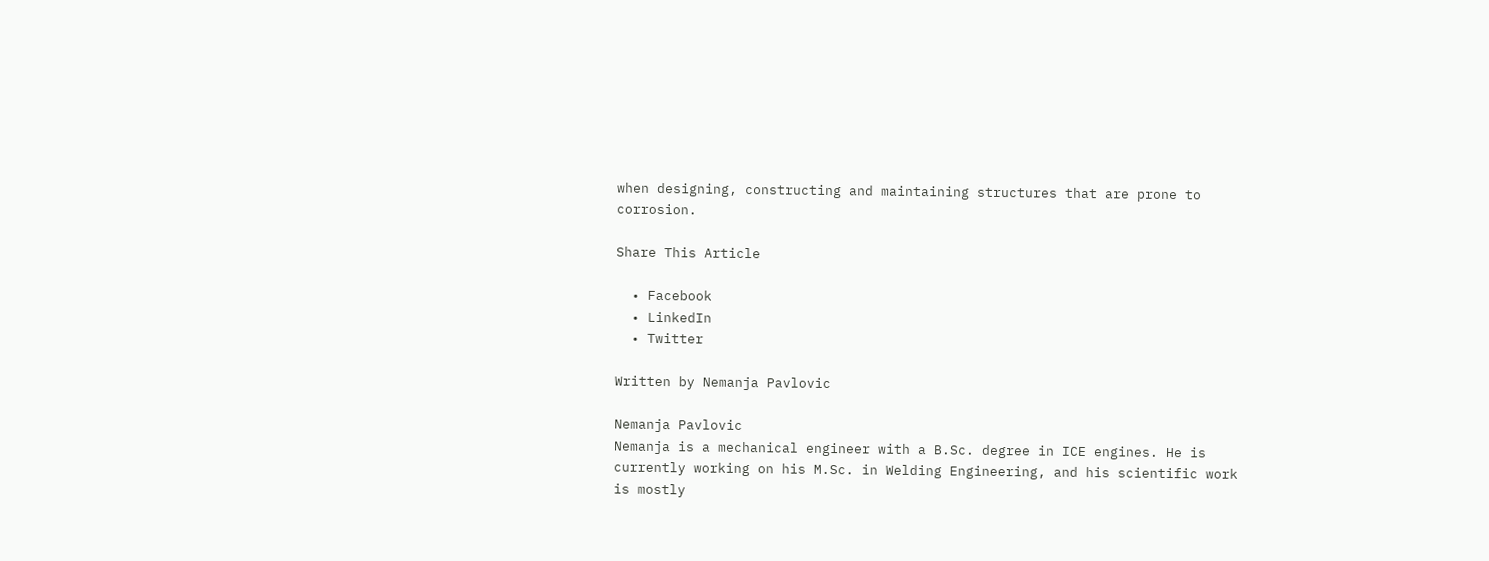when designing, constructing and maintaining structures that are prone to corrosion.

Share This Article

  • Facebook
  • LinkedIn
  • Twitter

Written by Nemanja Pavlovic

Nemanja Pavlovic
Nemanja is a mechanical engineer with a B.Sc. degree in ICE engines. He is currently working on his M.Sc. in Welding Engineering, and his scientific work is mostly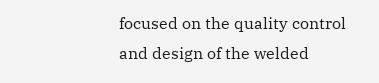focused on the quality control and design of the welded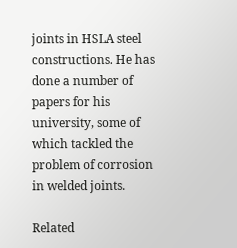joints in HSLA steel constructions. He has done a number of papers for his university, some of which tackled the problem of corrosion in welded joints.

Related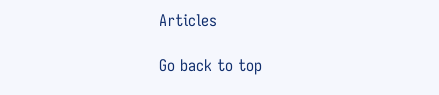Articles

Go back to top